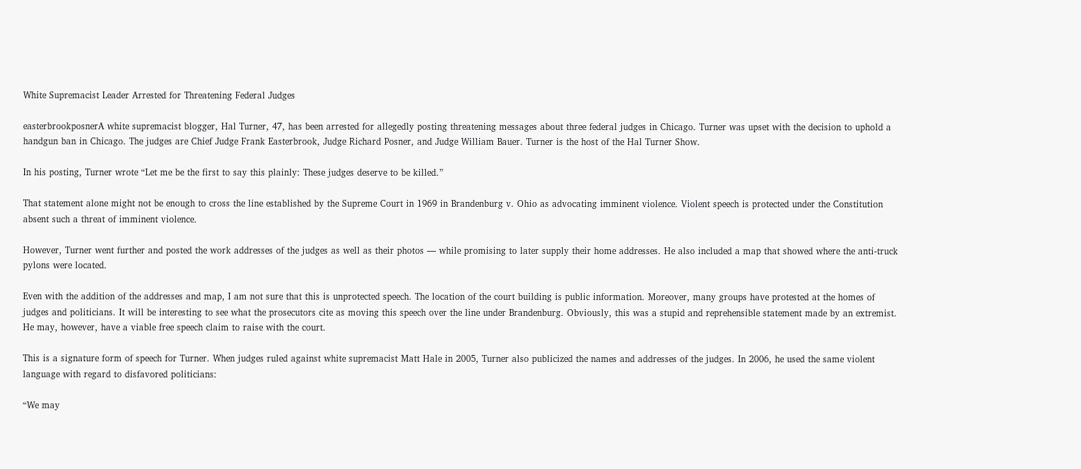White Supremacist Leader Arrested for Threatening Federal Judges

easterbrookposnerA white supremacist blogger, Hal Turner, 47, has been arrested for allegedly posting threatening messages about three federal judges in Chicago. Turner was upset with the decision to uphold a handgun ban in Chicago. The judges are Chief Judge Frank Easterbrook, Judge Richard Posner, and Judge William Bauer. Turner is the host of the Hal Turner Show.

In his posting, Turner wrote “Let me be the first to say this plainly: These judges deserve to be killed.”

That statement alone might not be enough to cross the line established by the Supreme Court in 1969 in Brandenburg v. Ohio as advocating imminent violence. Violent speech is protected under the Constitution absent such a threat of imminent violence.

However, Turner went further and posted the work addresses of the judges as well as their photos — while promising to later supply their home addresses. He also included a map that showed where the anti-truck pylons were located.

Even with the addition of the addresses and map, I am not sure that this is unprotected speech. The location of the court building is public information. Moreover, many groups have protested at the homes of judges and politicians. It will be interesting to see what the prosecutors cite as moving this speech over the line under Brandenburg. Obviously, this was a stupid and reprehensible statement made by an extremist. He may, however, have a viable free speech claim to raise with the court.

This is a signature form of speech for Turner. When judges ruled against white supremacist Matt Hale in 2005, Turner also publicized the names and addresses of the judges. In 2006, he used the same violent language with regard to disfavored politicians:

“We may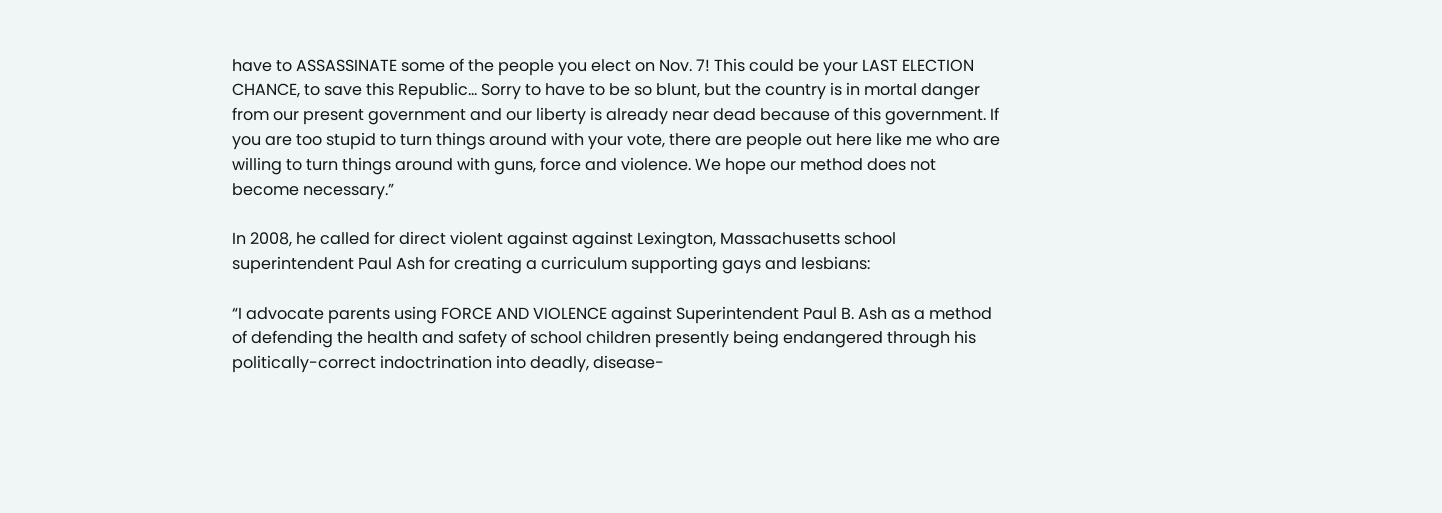have to ASSASSINATE some of the people you elect on Nov. 7! This could be your LAST ELECTION CHANCE, to save this Republic… Sorry to have to be so blunt, but the country is in mortal danger from our present government and our liberty is already near dead because of this government. If you are too stupid to turn things around with your vote, there are people out here like me who are willing to turn things around with guns, force and violence. We hope our method does not become necessary.”

In 2008, he called for direct violent against against Lexington, Massachusetts school superintendent Paul Ash for creating a curriculum supporting gays and lesbians:

“I advocate parents using FORCE AND VIOLENCE against Superintendent Paul B. Ash as a method of defending the health and safety of school children presently being endangered through his politically-correct indoctrination into deadly, disease-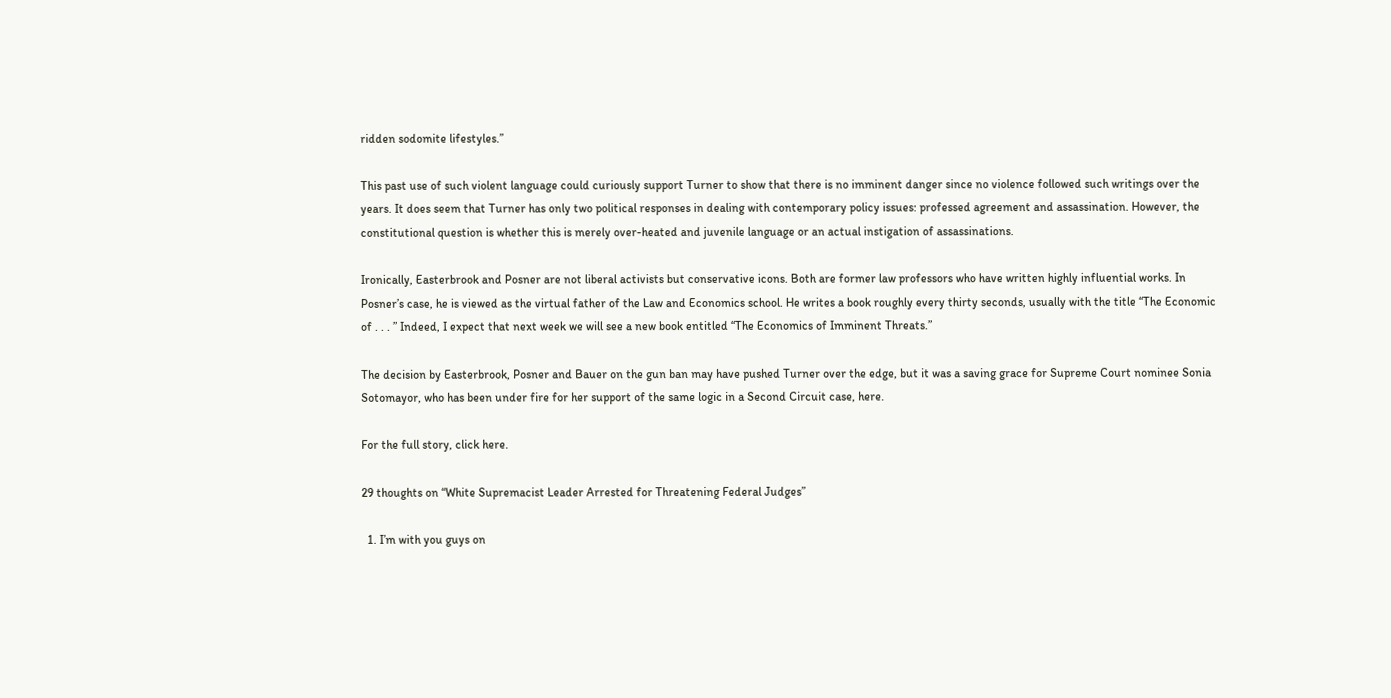ridden sodomite lifestyles.”

This past use of such violent language could curiously support Turner to show that there is no imminent danger since no violence followed such writings over the years. It does seem that Turner has only two political responses in dealing with contemporary policy issues: professed agreement and assassination. However, the constitutional question is whether this is merely over-heated and juvenile language or an actual instigation of assassinations.

Ironically, Easterbrook and Posner are not liberal activists but conservative icons. Both are former law professors who have written highly influential works. In Posner’s case, he is viewed as the virtual father of the Law and Economics school. He writes a book roughly every thirty seconds, usually with the title “The Economic of . . . ” Indeed, I expect that next week we will see a new book entitled “The Economics of Imminent Threats.”

The decision by Easterbrook, Posner and Bauer on the gun ban may have pushed Turner over the edge, but it was a saving grace for Supreme Court nominee Sonia Sotomayor, who has been under fire for her support of the same logic in a Second Circuit case, here.

For the full story, click here.

29 thoughts on “White Supremacist Leader Arrested for Threatening Federal Judges”

  1. I’m with you guys on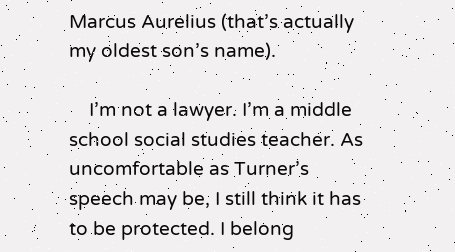Marcus Aurelius (that’s actually my oldest son’s name).

    I’m not a lawyer. I’m a middle school social studies teacher. As uncomfortable as Turner’s speech may be, I still think it has to be protected. I belong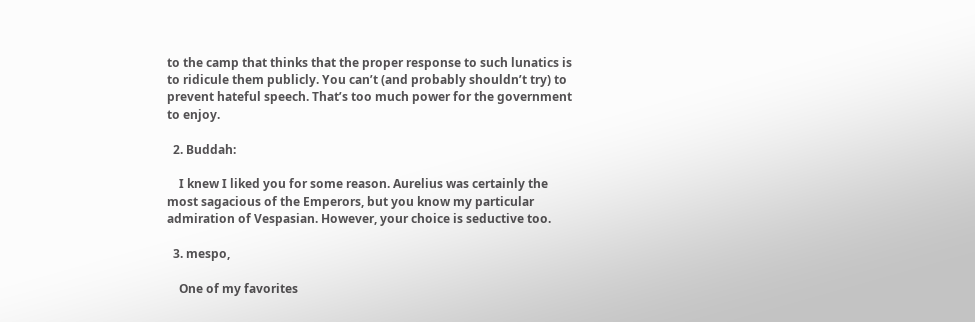to the camp that thinks that the proper response to such lunatics is to ridicule them publicly. You can’t (and probably shouldn’t try) to prevent hateful speech. That’s too much power for the government to enjoy.

  2. Buddah:

    I knew I liked you for some reason. Aurelius was certainly the most sagacious of the Emperors, but you know my particular admiration of Vespasian. However, your choice is seductive too.

  3. mespo,

    One of my favorites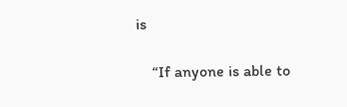is

    “If anyone is able to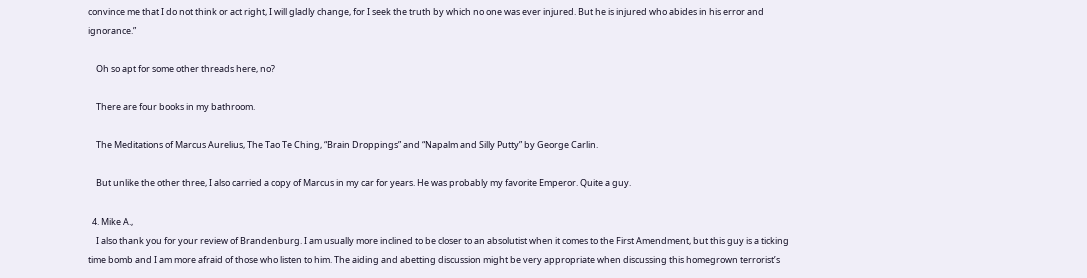convince me that I do not think or act right, I will gladly change, for I seek the truth by which no one was ever injured. But he is injured who abides in his error and ignorance.”

    Oh so apt for some other threads here, no?

    There are four books in my bathroom.

    The Meditations of Marcus Aurelius, The Tao Te Ching, “Brain Droppings” and “Napalm and Silly Putty” by George Carlin.

    But unlike the other three, I also carried a copy of Marcus in my car for years. He was probably my favorite Emperor. Quite a guy.

  4. Mike A.,
    I also thank you for your review of Brandenburg. I am usually more inclined to be closer to an absolutist when it comes to the First Amendment, but this guy is a ticking time bomb and I am more afraid of those who listen to him. The aiding and abetting discussion might be very appropriate when discussing this homegrown terrorist’s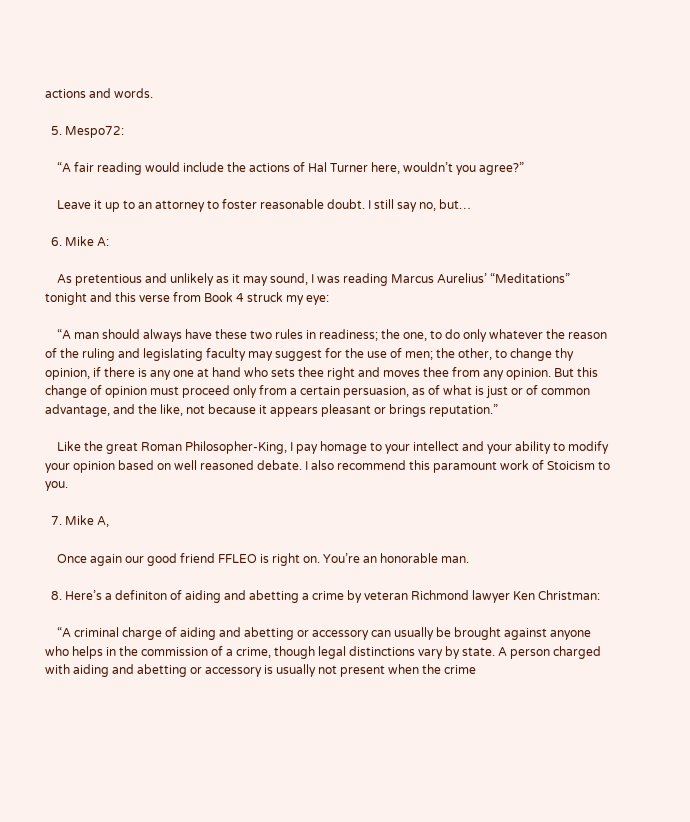actions and words.

  5. Mespo72:

    “A fair reading would include the actions of Hal Turner here, wouldn’t you agree?”

    Leave it up to an attorney to foster reasonable doubt. I still say no, but…

  6. Mike A:

    As pretentious and unlikely as it may sound, I was reading Marcus Aurelius’ “Meditations” tonight and this verse from Book 4 struck my eye:

    “A man should always have these two rules in readiness; the one, to do only whatever the reason of the ruling and legislating faculty may suggest for the use of men; the other, to change thy opinion, if there is any one at hand who sets thee right and moves thee from any opinion. But this change of opinion must proceed only from a certain persuasion, as of what is just or of common advantage, and the like, not because it appears pleasant or brings reputation.”

    Like the great Roman Philosopher-King, I pay homage to your intellect and your ability to modify your opinion based on well reasoned debate. I also recommend this paramount work of Stoicism to you.

  7. Mike A,

    Once again our good friend FFLEO is right on. You’re an honorable man.

  8. Here’s a definiton of aiding and abetting a crime by veteran Richmond lawyer Ken Christman:

    “A criminal charge of aiding and abetting or accessory can usually be brought against anyone who helps in the commission of a crime, though legal distinctions vary by state. A person charged with aiding and abetting or accessory is usually not present when the crime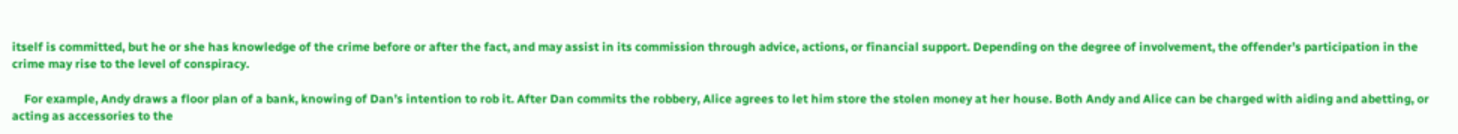itself is committed, but he or she has knowledge of the crime before or after the fact, and may assist in its commission through advice, actions, or financial support. Depending on the degree of involvement, the offender’s participation in the crime may rise to the level of conspiracy.

    For example, Andy draws a floor plan of a bank, knowing of Dan’s intention to rob it. After Dan commits the robbery, Alice agrees to let him store the stolen money at her house. Both Andy and Alice can be charged with aiding and abetting, or acting as accessories to the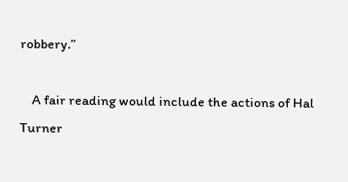robbery.”

    A fair reading would include the actions of Hal Turner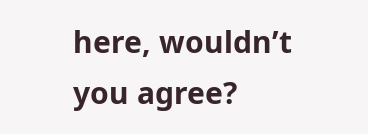here, wouldn’t you agree?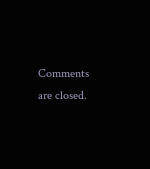Comments are closed.